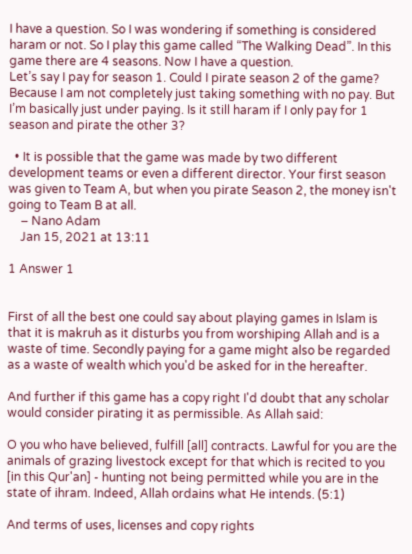I have a question. So I was wondering if something is considered haram or not. So I play this game called “The Walking Dead”. In this game there are 4 seasons. Now I have a question.
Let’s say I pay for season 1. Could I pirate season 2 of the game? Because I am not completely just taking something with no pay. But I’m basically just under paying. Is it still haram if I only pay for 1 season and pirate the other 3?

  • It is possible that the game was made by two different development teams or even a different director. Your first season was given to Team A, but when you pirate Season 2, the money isn't going to Team B at all.
    – Nano Adam
    Jan 15, 2021 at 13:11

1 Answer 1


First of all the best one could say about playing games in Islam is that it is makruh as it disturbs you from worshiping Allah and is a waste of time. Secondly paying for a game might also be regarded as a waste of wealth which you'd be asked for in the hereafter.

And further if this game has a copy right I'd doubt that any scholar would consider pirating it as permissible. As Allah said:

O you who have believed, fulfill [all] contracts. Lawful for you are the animals of grazing livestock except for that which is recited to you [in this Qur'an] - hunting not being permitted while you are in the state of ihram. Indeed, Allah ordains what He intends. (5:1)

And terms of uses, licenses and copy rights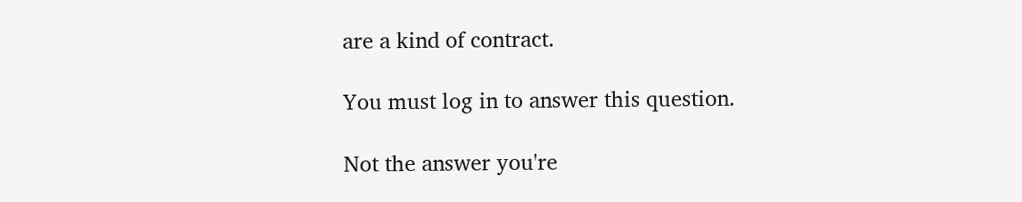are a kind of contract.

You must log in to answer this question.

Not the answer you're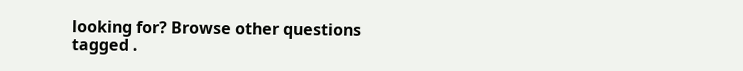looking for? Browse other questions tagged .